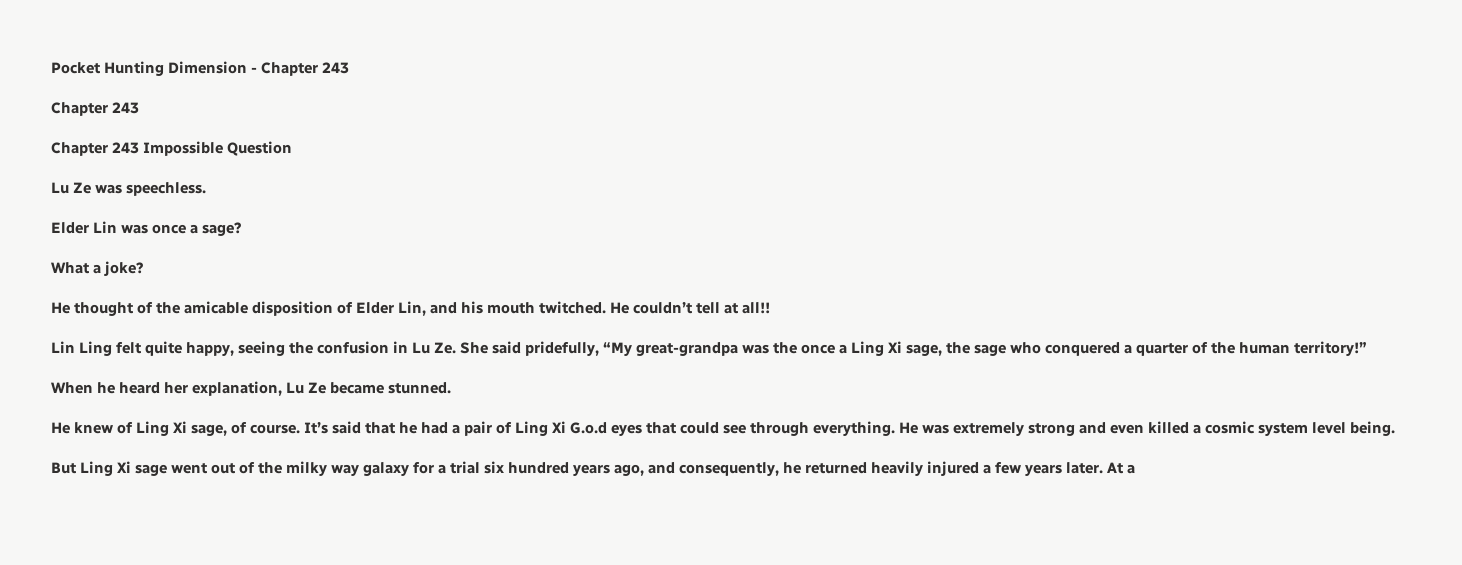Pocket Hunting Dimension - Chapter 243

Chapter 243

Chapter 243 Impossible Question

Lu Ze was speechless.

Elder Lin was once a sage?

What a joke?

He thought of the amicable disposition of Elder Lin, and his mouth twitched. He couldn’t tell at all!!

Lin Ling felt quite happy, seeing the confusion in Lu Ze. She said pridefully, “My great-grandpa was the once a Ling Xi sage, the sage who conquered a quarter of the human territory!”

When he heard her explanation, Lu Ze became stunned.

He knew of Ling Xi sage, of course. It’s said that he had a pair of Ling Xi G.o.d eyes that could see through everything. He was extremely strong and even killed a cosmic system level being.

But Ling Xi sage went out of the milky way galaxy for a trial six hundred years ago, and consequently, he returned heavily injured a few years later. At a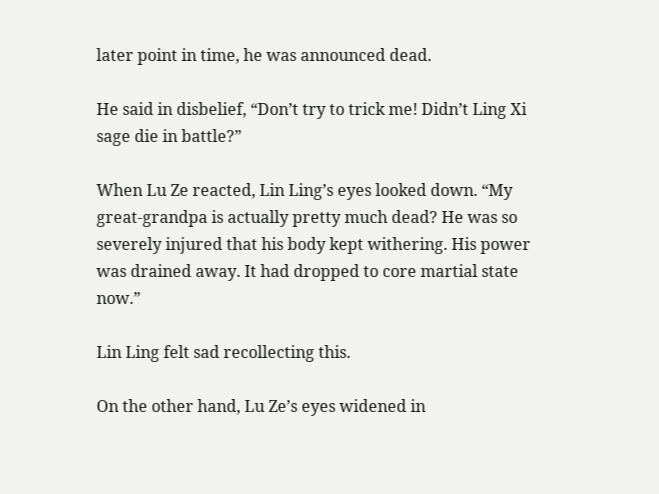later point in time, he was announced dead.

He said in disbelief, “Don’t try to trick me! Didn’t Ling Xi sage die in battle?”

When Lu Ze reacted, Lin Ling’s eyes looked down. “My great-grandpa is actually pretty much dead? He was so severely injured that his body kept withering. His power was drained away. It had dropped to core martial state now.”

Lin Ling felt sad recollecting this.

On the other hand, Lu Ze’s eyes widened in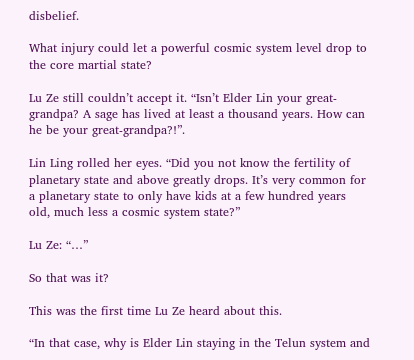disbelief.

What injury could let a powerful cosmic system level drop to the core martial state?

Lu Ze still couldn’t accept it. “Isn’t Elder Lin your great-grandpa? A sage has lived at least a thousand years. How can he be your great-grandpa?!”.

Lin Ling rolled her eyes. “Did you not know the fertility of planetary state and above greatly drops. It’s very common for a planetary state to only have kids at a few hundred years old, much less a cosmic system state?”

Lu Ze: “…”

So that was it?

This was the first time Lu Ze heard about this.

“In that case, why is Elder Lin staying in the Telun system and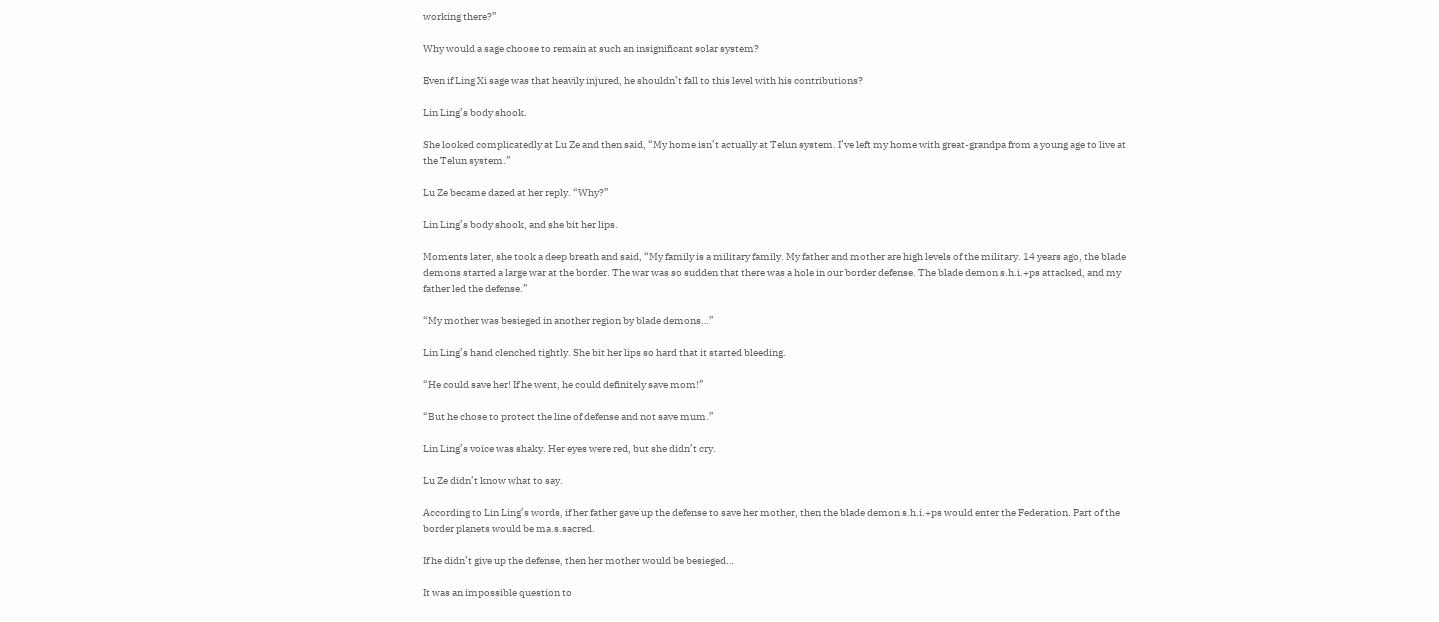working there?”

Why would a sage choose to remain at such an insignificant solar system?

Even if Ling Xi sage was that heavily injured, he shouldn’t fall to this level with his contributions?

Lin Ling’s body shook.

She looked complicatedly at Lu Ze and then said, “My home isn’t actually at Telun system. I’ve left my home with great-grandpa from a young age to live at the Telun system.”

Lu Ze became dazed at her reply. “Why?”

Lin Ling’s body shook, and she bit her lips.

Moments later, she took a deep breath and said, “My family is a military family. My father and mother are high levels of the military. 14 years ago, the blade demons started a large war at the border. The war was so sudden that there was a hole in our border defense. The blade demon s.h.i.+ps attacked, and my father led the defense.”

“My mother was besieged in another region by blade demons…”

Lin Ling’s hand clenched tightly. She bit her lips so hard that it started bleeding.

“He could save her! If he went, he could definitely save mom!”

“But he chose to protect the line of defense and not save mum.”

Lin Ling’s voice was shaky. Her eyes were red, but she didn’t cry.

Lu Ze didn’t know what to say.

According to Lin Ling’s words, if her father gave up the defense to save her mother, then the blade demon s.h.i.+ps would enter the Federation. Part of the border planets would be ma.s.sacred.

If he didn’t give up the defense, then her mother would be besieged…

It was an impossible question to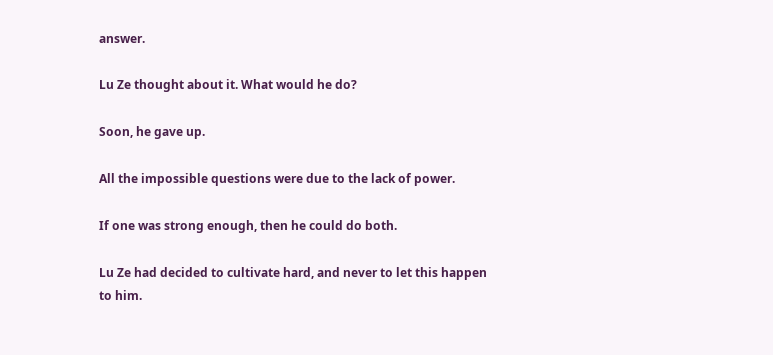answer.

Lu Ze thought about it. What would he do?

Soon, he gave up.

All the impossible questions were due to the lack of power.

If one was strong enough, then he could do both.

Lu Ze had decided to cultivate hard, and never to let this happen to him.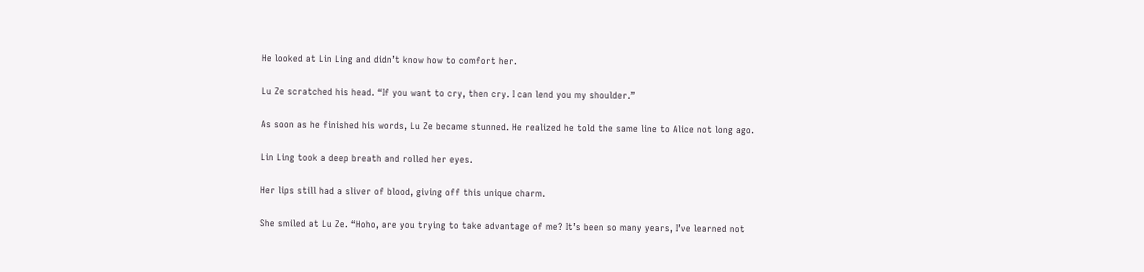He looked at Lin Ling and didn’t know how to comfort her.

Lu Ze scratched his head. “If you want to cry, then cry. I can lend you my shoulder.”

As soon as he finished his words, Lu Ze became stunned. He realized he told the same line to Alice not long ago.

Lin Ling took a deep breath and rolled her eyes.

Her lips still had a sliver of blood, giving off this unique charm.

She smiled at Lu Ze. “Hoho, are you trying to take advantage of me? It’s been so many years, I’ve learned not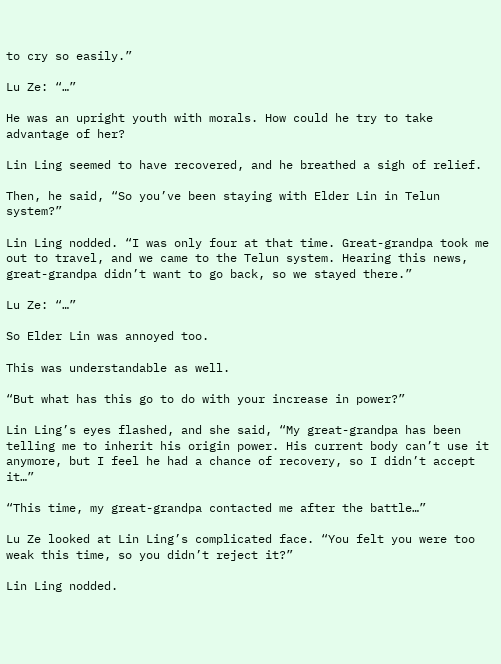to cry so easily.”

Lu Ze: “…”

He was an upright youth with morals. How could he try to take advantage of her?

Lin Ling seemed to have recovered, and he breathed a sigh of relief.

Then, he said, “So you’ve been staying with Elder Lin in Telun system?”

Lin Ling nodded. “I was only four at that time. Great-grandpa took me out to travel, and we came to the Telun system. Hearing this news, great-grandpa didn’t want to go back, so we stayed there.”

Lu Ze: “…”

So Elder Lin was annoyed too.

This was understandable as well.

“But what has this go to do with your increase in power?”

Lin Ling’s eyes flashed, and she said, “My great-grandpa has been telling me to inherit his origin power. His current body can’t use it anymore, but I feel he had a chance of recovery, so I didn’t accept it…”

“This time, my great-grandpa contacted me after the battle…”

Lu Ze looked at Lin Ling’s complicated face. “You felt you were too weak this time, so you didn’t reject it?”

Lin Ling nodded.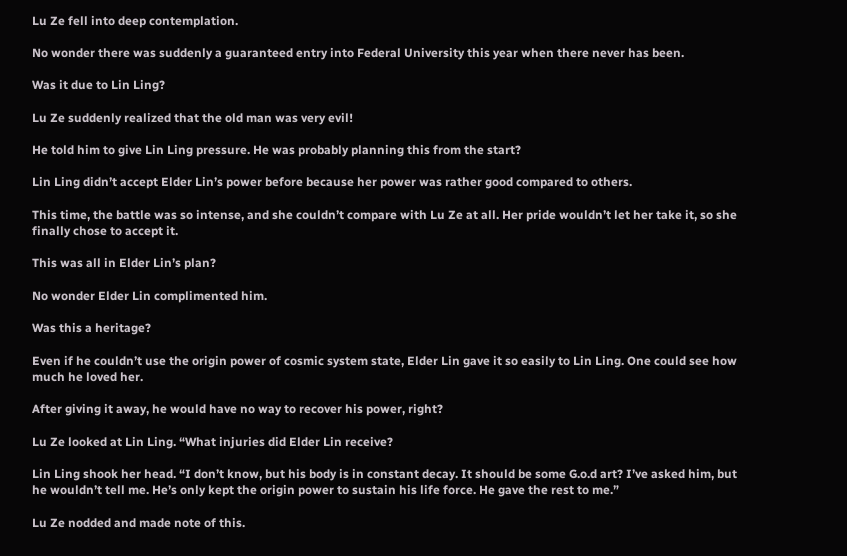Lu Ze fell into deep contemplation.

No wonder there was suddenly a guaranteed entry into Federal University this year when there never has been.

Was it due to Lin Ling?

Lu Ze suddenly realized that the old man was very evil!

He told him to give Lin Ling pressure. He was probably planning this from the start?

Lin Ling didn’t accept Elder Lin’s power before because her power was rather good compared to others.

This time, the battle was so intense, and she couldn’t compare with Lu Ze at all. Her pride wouldn’t let her take it, so she finally chose to accept it.

This was all in Elder Lin’s plan?

No wonder Elder Lin complimented him.

Was this a heritage?

Even if he couldn’t use the origin power of cosmic system state, Elder Lin gave it so easily to Lin Ling. One could see how much he loved her.

After giving it away, he would have no way to recover his power, right?

Lu Ze looked at Lin Ling. “What injuries did Elder Lin receive?

Lin Ling shook her head. “I don’t know, but his body is in constant decay. It should be some G.o.d art? I’ve asked him, but he wouldn’t tell me. He’s only kept the origin power to sustain his life force. He gave the rest to me.”

Lu Ze nodded and made note of this.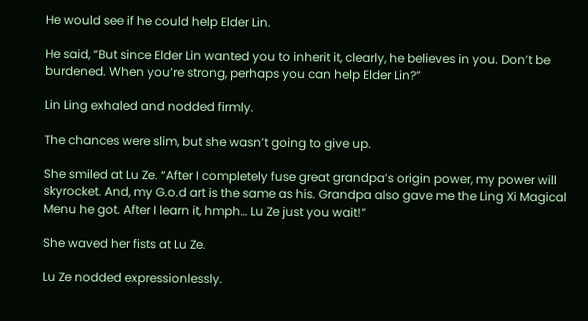He would see if he could help Elder Lin.

He said, “But since Elder Lin wanted you to inherit it, clearly, he believes in you. Don’t be burdened. When you’re strong, perhaps you can help Elder Lin?”

Lin Ling exhaled and nodded firmly.

The chances were slim, but she wasn’t going to give up.

She smiled at Lu Ze. “After I completely fuse great grandpa’s origin power, my power will skyrocket. And, my G.o.d art is the same as his. Grandpa also gave me the Ling Xi Magical Menu he got. After I learn it, hmph… Lu Ze just you wait!”

She waved her fists at Lu Ze.

Lu Ze nodded expressionlessly.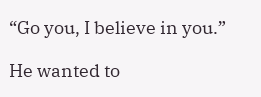“Go you, I believe in you.”

He wanted to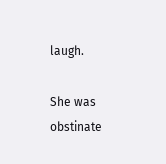laugh.

She was obstinate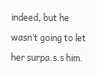indeed, but he wasn’t going to let her surpa.s.s him.